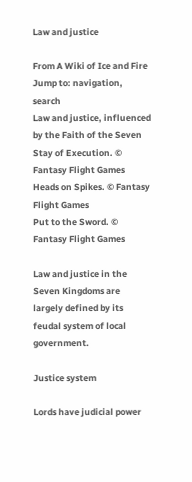Law and justice

From A Wiki of Ice and Fire
Jump to: navigation, search
Law and justice, influenced by the Faith of the Seven
Stay of Execution. © Fantasy Flight Games
Heads on Spikes. © Fantasy Flight Games
Put to the Sword. © Fantasy Flight Games

Law and justice in the Seven Kingdoms are largely defined by its feudal system of local government.

Justice system

Lords have judicial power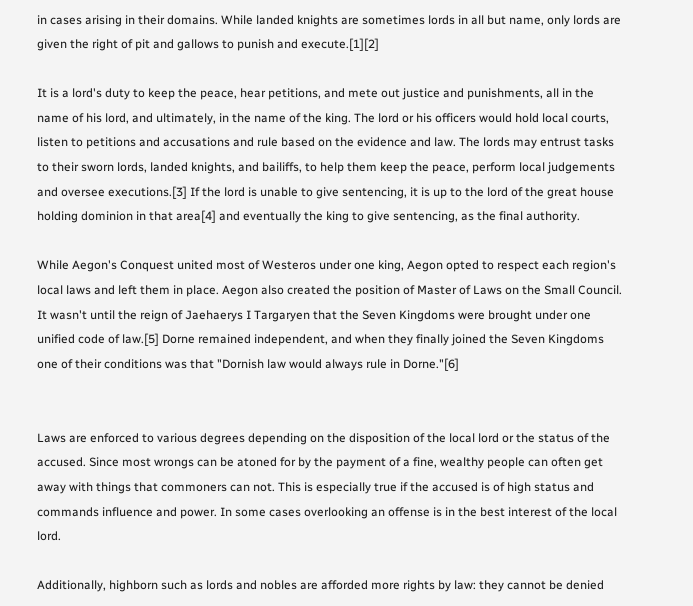in cases arising in their domains. While landed knights are sometimes lords in all but name, only lords are given the right of pit and gallows to punish and execute.[1][2]

It is a lord's duty to keep the peace, hear petitions, and mete out justice and punishments, all in the name of his lord, and ultimately, in the name of the king. The lord or his officers would hold local courts, listen to petitions and accusations and rule based on the evidence and law. The lords may entrust tasks to their sworn lords, landed knights, and bailiffs, to help them keep the peace, perform local judgements and oversee executions.[3] If the lord is unable to give sentencing, it is up to the lord of the great house holding dominion in that area[4] and eventually the king to give sentencing, as the final authority.

While Aegon's Conquest united most of Westeros under one king, Aegon opted to respect each region's local laws and left them in place. Aegon also created the position of Master of Laws on the Small Council. It wasn't until the reign of Jaehaerys I Targaryen that the Seven Kingdoms were brought under one unified code of law.[5] Dorne remained independent, and when they finally joined the Seven Kingdoms one of their conditions was that "Dornish law would always rule in Dorne."[6]


Laws are enforced to various degrees depending on the disposition of the local lord or the status of the accused. Since most wrongs can be atoned for by the payment of a fine, wealthy people can often get away with things that commoners can not. This is especially true if the accused is of high status and commands influence and power. In some cases overlooking an offense is in the best interest of the local lord.

Additionally, highborn such as lords and nobles are afforded more rights by law: they cannot be denied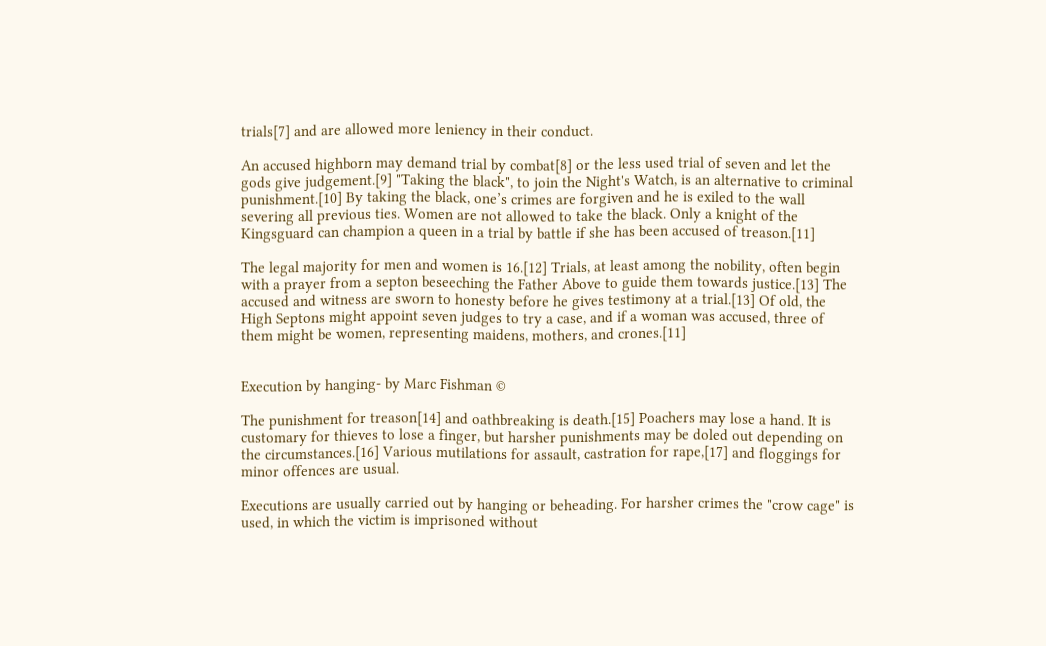trials[7] and are allowed more leniency in their conduct.

An accused highborn may demand trial by combat[8] or the less used trial of seven and let the gods give judgement.[9] "Taking the black", to join the Night's Watch, is an alternative to criminal punishment.[10] By taking the black, one’s crimes are forgiven and he is exiled to the wall severing all previous ties. Women are not allowed to take the black. Only a knight of the Kingsguard can champion a queen in a trial by battle if she has been accused of treason.[11]

The legal majority for men and women is 16.[12] Trials, at least among the nobility, often begin with a prayer from a septon beseeching the Father Above to guide them towards justice.[13] The accused and witness are sworn to honesty before he gives testimony at a trial.[13] Of old, the High Septons might appoint seven judges to try a case, and if a woman was accused, three of them might be women, representing maidens, mothers, and crones.[11]


Execution by hanging- by Marc Fishman ©

The punishment for treason[14] and oathbreaking is death.[15] Poachers may lose a hand. It is customary for thieves to lose a finger, but harsher punishments may be doled out depending on the circumstances.[16] Various mutilations for assault, castration for rape,[17] and floggings for minor offences are usual.

Executions are usually carried out by hanging or beheading. For harsher crimes the "crow cage" is used, in which the victim is imprisoned without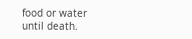food or water until death.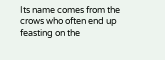Its name comes from the crows who often end up feasting on the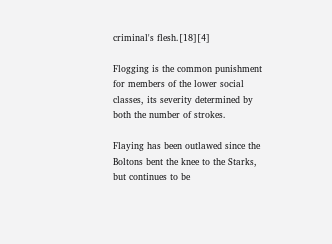criminal's flesh.[18][4]

Flogging is the common punishment for members of the lower social classes, its severity determined by both the number of strokes.

Flaying has been outlawed since the Boltons bent the knee to the Starks, but continues to be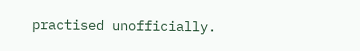practised unofficially.